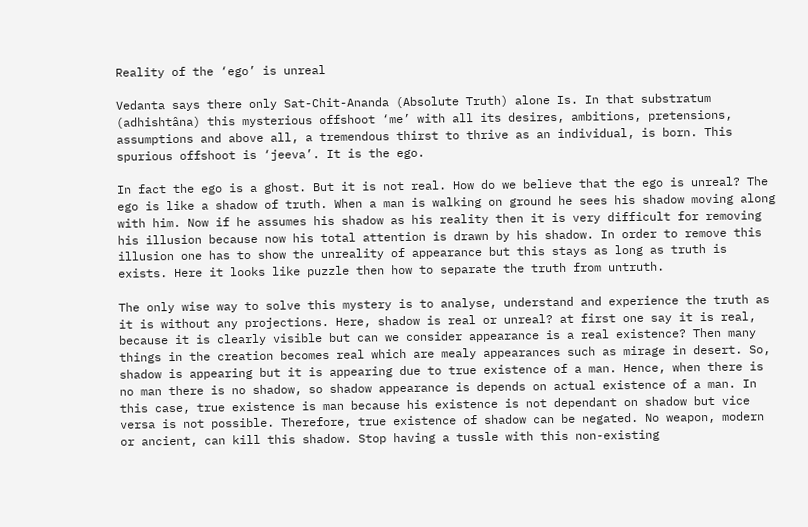Reality of the ‘ego’ is unreal

Vedanta says there only Sat-Chit-Ananda (Absolute Truth) alone Is. In that substratum (adhishtâna) this mysterious offshoot ‘me’ with all its desires, ambitions, pretensions, assumptions and above all, a tremendous thirst to thrive as an individual, is born. This spurious offshoot is ‘jeeva’. It is the ego.

In fact the ego is a ghost. But it is not real. How do we believe that the ego is unreal? The ego is like a shadow of truth. When a man is walking on ground he sees his shadow moving along with him. Now if he assumes his shadow as his reality then it is very difficult for removing his illusion because now his total attention is drawn by his shadow. In order to remove this illusion one has to show the unreality of appearance but this stays as long as truth is exists. Here it looks like puzzle then how to separate the truth from untruth.

The only wise way to solve this mystery is to analyse, understand and experience the truth as it is without any projections. Here, shadow is real or unreal? at first one say it is real, because it is clearly visible but can we consider appearance is a real existence? Then many things in the creation becomes real which are mealy appearances such as mirage in desert. So, shadow is appearing but it is appearing due to true existence of a man. Hence, when there is no man there is no shadow, so shadow appearance is depends on actual existence of a man. In this case, true existence is man because his existence is not dependant on shadow but vice versa is not possible. Therefore, true existence of shadow can be negated. No weapon, modern or ancient, can kill this shadow. Stop having a tussle with this non-existing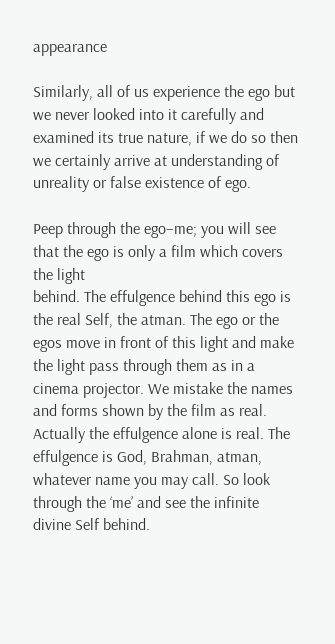appearance

Similarly, all of us experience the ego but we never looked into it carefully and examined its true nature, if we do so then we certainly arrive at understanding of unreality or false existence of ego.

Peep through the ego–me; you will see that the ego is only a film which covers the light
behind. The effulgence behind this ego is the real Self, the atman. The ego or the egos move in front of this light and make the light pass through them as in a cinema projector. We mistake the names and forms shown by the film as real. Actually the effulgence alone is real. The effulgence is God, Brahman, atman, whatever name you may call. So look through the ‘me’ and see the infinite divine Self behind.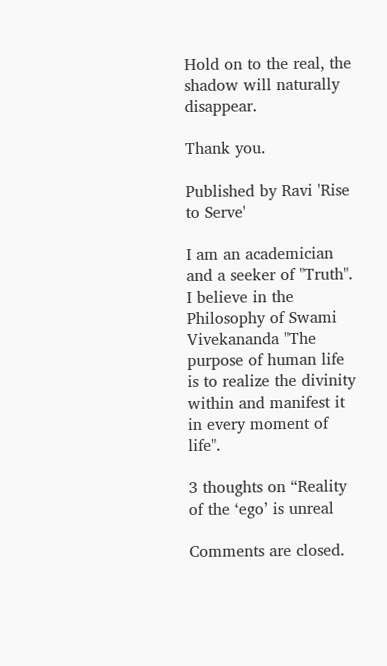Hold on to the real, the shadow will naturally disappear.

Thank you.

Published by Ravi 'Rise to Serve'

I am an academician and a seeker of "Truth". I believe in the Philosophy of Swami Vivekananda "The purpose of human life is to realize the divinity within and manifest it in every moment of life".

3 thoughts on “Reality of the ‘ego’ is unreal

Comments are closed.